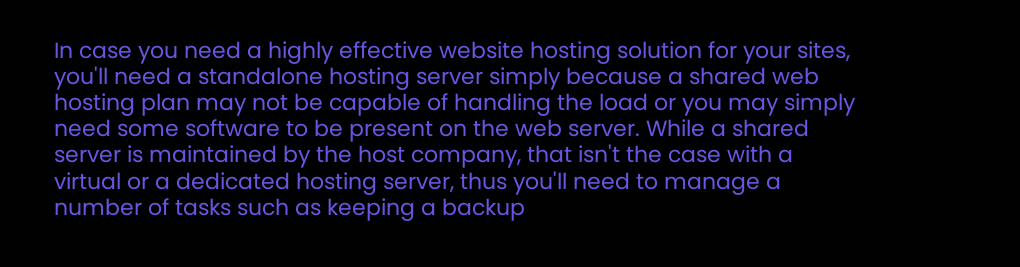In case you need a highly effective website hosting solution for your sites, you'll need a standalone hosting server simply because a shared web hosting plan may not be capable of handling the load or you may simply need some software to be present on the web server. While a shared server is maintained by the host company, that isn't the case with a virtual or a dedicated hosting server, thus you'll need to manage a number of tasks such as keeping a backup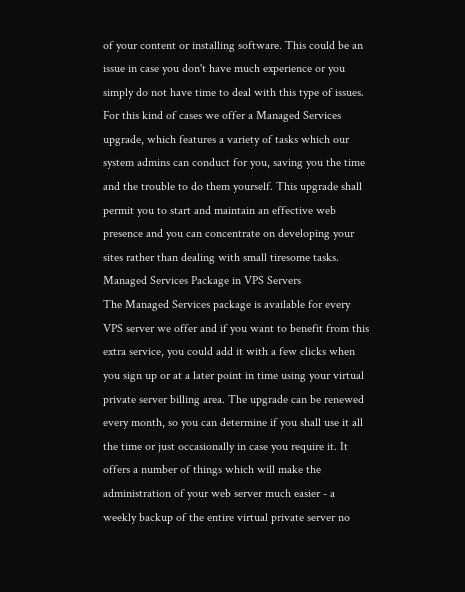of your content or installing software. This could be an issue in case you don't have much experience or you simply do not have time to deal with this type of issues. For this kind of cases we offer a Managed Services upgrade, which features a variety of tasks which our system admins can conduct for you, saving you the time and the trouble to do them yourself. This upgrade shall permit you to start and maintain an effective web presence and you can concentrate on developing your sites rather than dealing with small tiresome tasks.
Managed Services Package in VPS Servers
The Managed Services package is available for every VPS server we offer and if you want to benefit from this extra service, you could add it with a few clicks when you sign up or at a later point in time using your virtual private server billing area. The upgrade can be renewed every month, so you can determine if you shall use it all the time or just occasionally in case you require it. It offers a number of things which will make the administration of your web server much easier - a weekly backup of the entire virtual private server no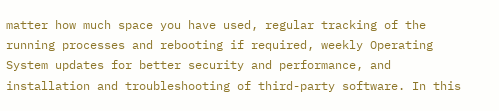matter how much space you have used, regular tracking of the running processes and rebooting if required, weekly Operating System updates for better security and performance, and installation and troubleshooting of third-party software. In this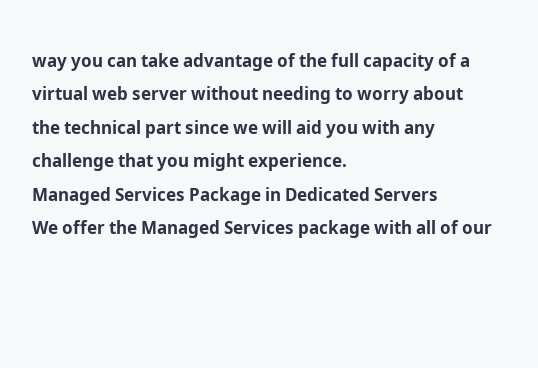way you can take advantage of the full capacity of a virtual web server without needing to worry about the technical part since we will aid you with any challenge that you might experience.
Managed Services Package in Dedicated Servers
We offer the Managed Services package with all of our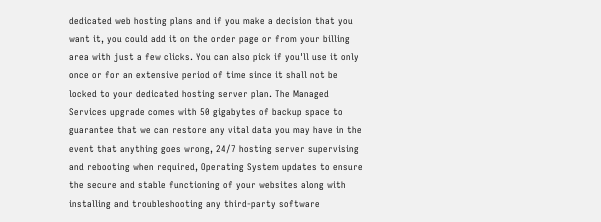dedicated web hosting plans and if you make a decision that you want it, you could add it on the order page or from your billing area with just a few clicks. You can also pick if you'll use it only once or for an extensive period of time since it shall not be locked to your dedicated hosting server plan. The Managed Services upgrade comes with 50 gigabytes of backup space to guarantee that we can restore any vital data you may have in the event that anything goes wrong, 24/7 hosting server supervising and rebooting when required, Operating System updates to ensure the secure and stable functioning of your websites along with installing and troubleshooting any third-party software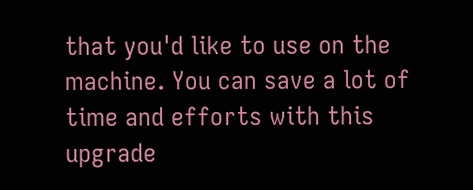that you'd like to use on the machine. You can save a lot of time and efforts with this upgrade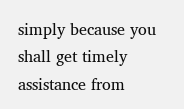simply because you shall get timely assistance from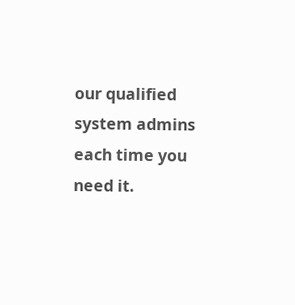our qualified system admins each time you need it.